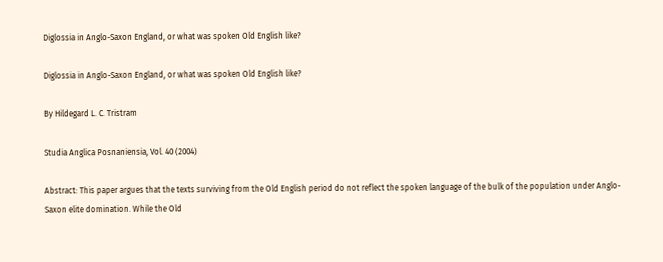Diglossia in Anglo-Saxon England, or what was spoken Old English like?

Diglossia in Anglo-Saxon England, or what was spoken Old English like?

By Hildegard L. C. Tristram

Studia Anglica Posnaniensia, Vol. 40 (2004)

Abstract: This paper argues that the texts surviving from the Old English period do not reflect the spoken language of the bulk of the population under Anglo-Saxon elite domination. While the Old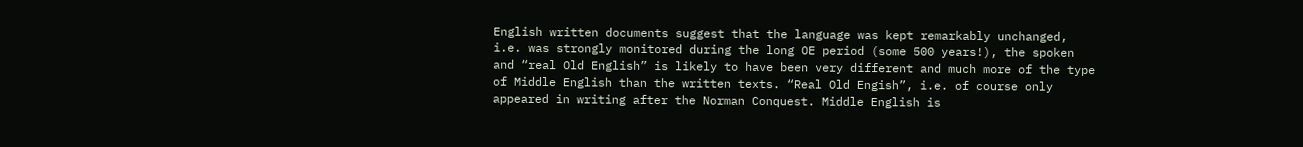English written documents suggest that the language was kept remarkably unchanged, i.e. was strongly monitored during the long OE period (some 500 years!), the spoken and “real Old English” is likely to have been very different and much more of the type of Middle English than the written texts. “Real Old Engish”, i.e. of course only appeared in writing after the Norman Conquest. Middle English is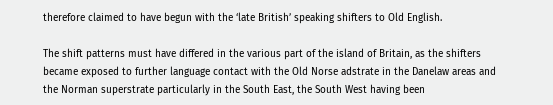therefore claimed to have begun with the ‘late British’ speaking shifters to Old English.

The shift patterns must have differed in the various part of the island of Britain, as the shifters became exposed to further language contact with the Old Norse adstrate in the Danelaw areas and the Norman superstrate particularly in the South East, the South West having been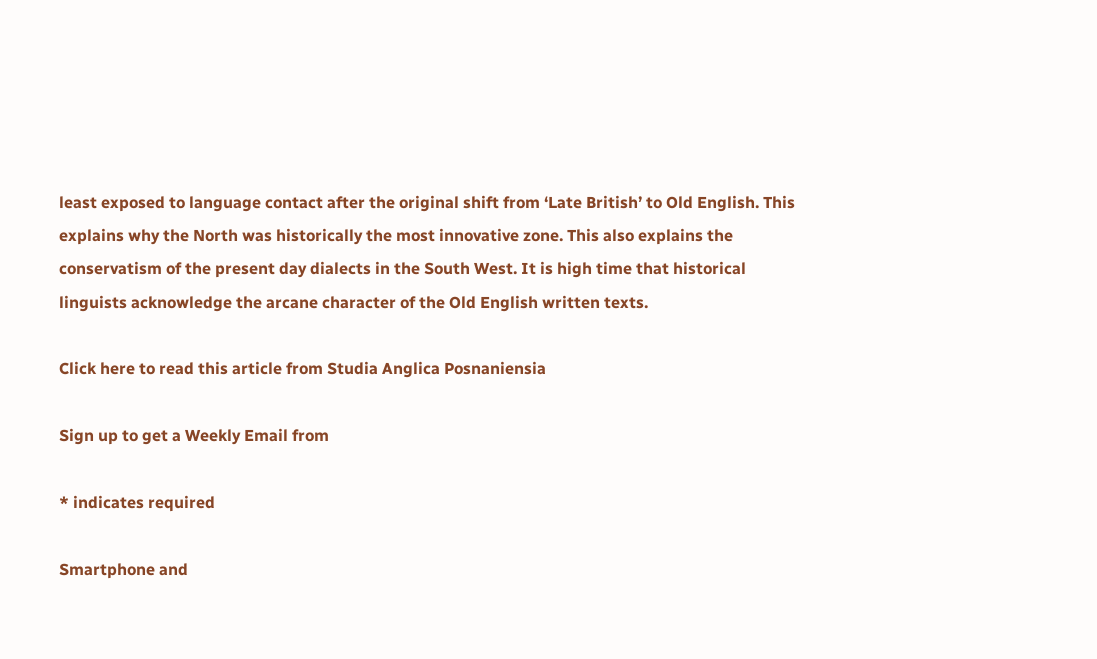least exposed to language contact after the original shift from ‘Late British’ to Old English. This explains why the North was historically the most innovative zone. This also explains the conservatism of the present day dialects in the South West. It is high time that historical linguists acknowledge the arcane character of the Old English written texts.

Click here to read this article from Studia Anglica Posnaniensia

Sign up to get a Weekly Email from

* indicates required

Smartphone and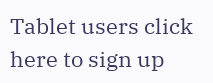Tablet users click here to sign up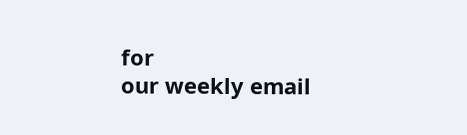for
our weekly email